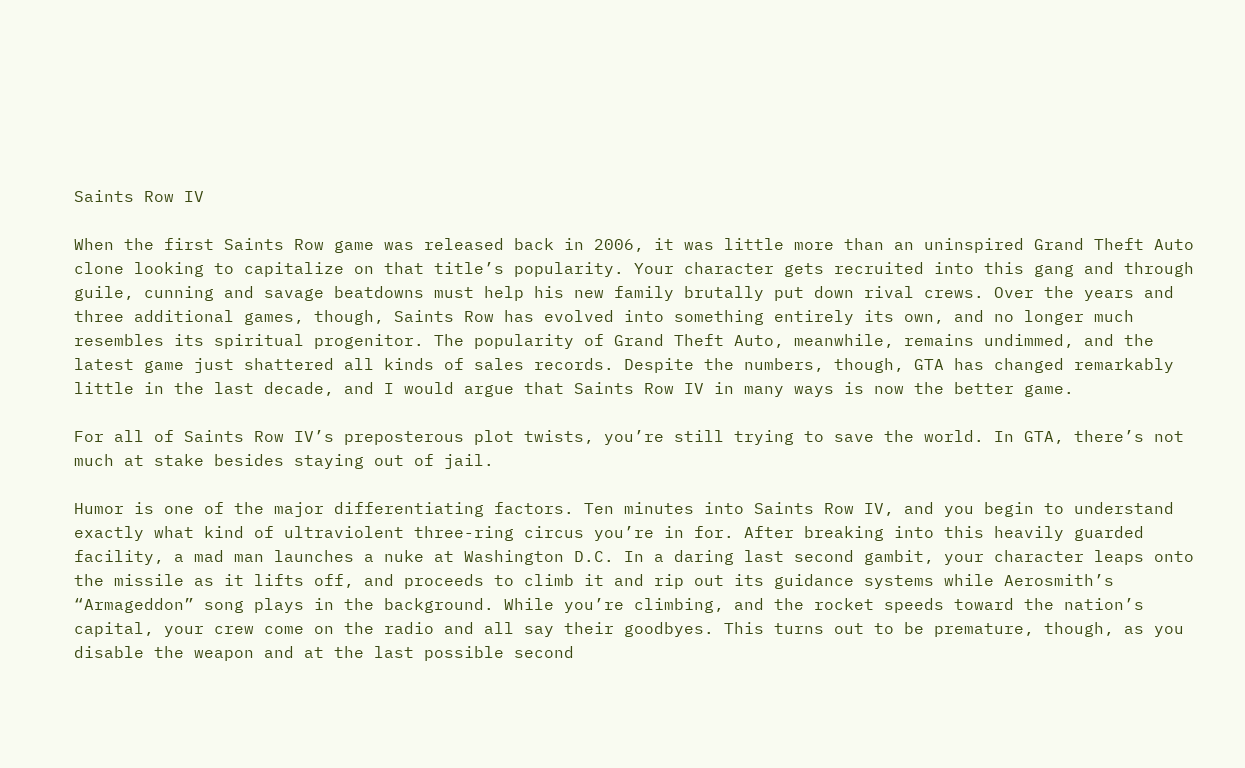Saints Row IV

When the first Saints Row game was released back in 2006, it was little more than an uninspired Grand Theft Auto clone looking to capitalize on that title’s popularity. Your character gets recruited into this gang and through guile, cunning and savage beatdowns must help his new family brutally put down rival crews. Over the years and three additional games, though, Saints Row has evolved into something entirely its own, and no longer much resembles its spiritual progenitor. The popularity of Grand Theft Auto, meanwhile, remains undimmed, and the latest game just shattered all kinds of sales records. Despite the numbers, though, GTA has changed remarkably little in the last decade, and I would argue that Saints Row IV in many ways is now the better game.

For all of Saints Row IV’s preposterous plot twists, you’re still trying to save the world. In GTA, there’s not much at stake besides staying out of jail.

Humor is one of the major differentiating factors. Ten minutes into Saints Row IV, and you begin to understand exactly what kind of ultraviolent three-ring circus you’re in for. After breaking into this heavily guarded facility, a mad man launches a nuke at Washington D.C. In a daring last second gambit, your character leaps onto the missile as it lifts off, and proceeds to climb it and rip out its guidance systems while Aerosmith’s “Armageddon” song plays in the background. While you’re climbing, and the rocket speeds toward the nation’s capital, your crew come on the radio and all say their goodbyes. This turns out to be premature, though, as you disable the weapon and at the last possible second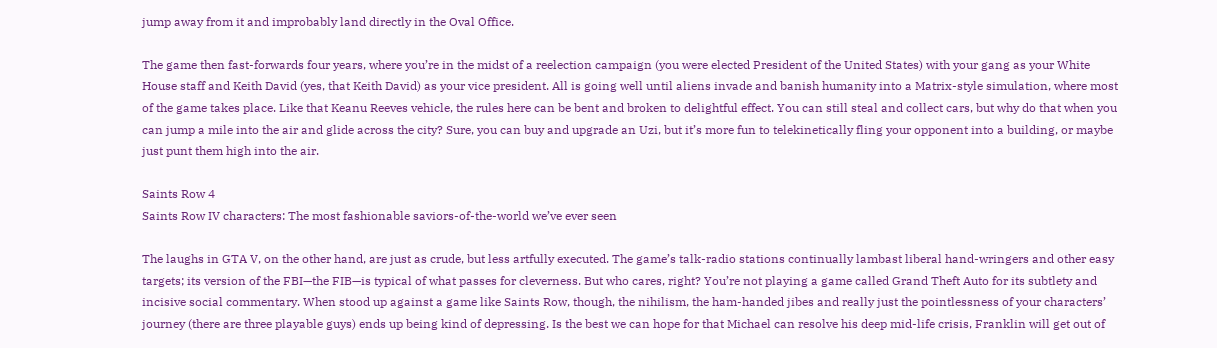jump away from it and improbably land directly in the Oval Office.

The game then fast-forwards four years, where you’re in the midst of a reelection campaign (you were elected President of the United States) with your gang as your White House staff and Keith David (yes, that Keith David) as your vice president. All is going well until aliens invade and banish humanity into a Matrix-style simulation, where most of the game takes place. Like that Keanu Reeves vehicle, the rules here can be bent and broken to delightful effect. You can still steal and collect cars, but why do that when you can jump a mile into the air and glide across the city? Sure, you can buy and upgrade an Uzi, but it’s more fun to telekinetically fling your opponent into a building, or maybe just punt them high into the air.

Saints Row 4
Saints Row IV characters: The most fashionable saviors-of-the-world we’ve ever seen

The laughs in GTA V, on the other hand, are just as crude, but less artfully executed. The game’s talk-radio stations continually lambast liberal hand-wringers and other easy targets; its version of the FBI—the FIB—is typical of what passes for cleverness. But who cares, right? You’re not playing a game called Grand Theft Auto for its subtlety and incisive social commentary. When stood up against a game like Saints Row, though, the nihilism, the ham-handed jibes and really just the pointlessness of your characters’ journey (there are three playable guys) ends up being kind of depressing. Is the best we can hope for that Michael can resolve his deep mid-life crisis, Franklin will get out of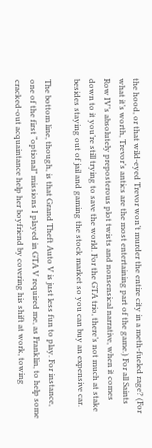the hood, or that wild-eyed Trevor won’t murder the entire city in a meth-fueled rage? (For what it’s worth, Trevor’s antics are the most entertaining part of the game.) For all Saints Row IV’s absolutely preposterous plot twists and nonsensical narrative, when it comes down to it you’re still trying to save the world. For the GTA trio, there’s not much at stake besides staying out of jail and gaming the stock market so you can buy an expensive car.

The bottom line, though, is that Grand Theft Auto V is just less fun to play. For instance, one of the first “optional” missions I played in GTA V required me, as Franklin, to help some cracked-out acquaintance help her boyfriend by covering his shift at work, towing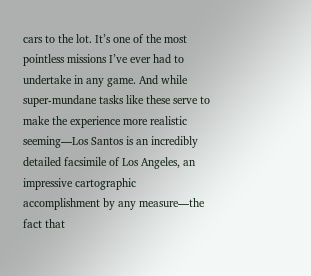cars to the lot. It’s one of the most pointless missions I’ve ever had to undertake in any game. And while super-mundane tasks like these serve to make the experience more realistic seeming—Los Santos is an incredibly detailed facsimile of Los Angeles, an impressive cartographic accomplishment by any measure—the fact that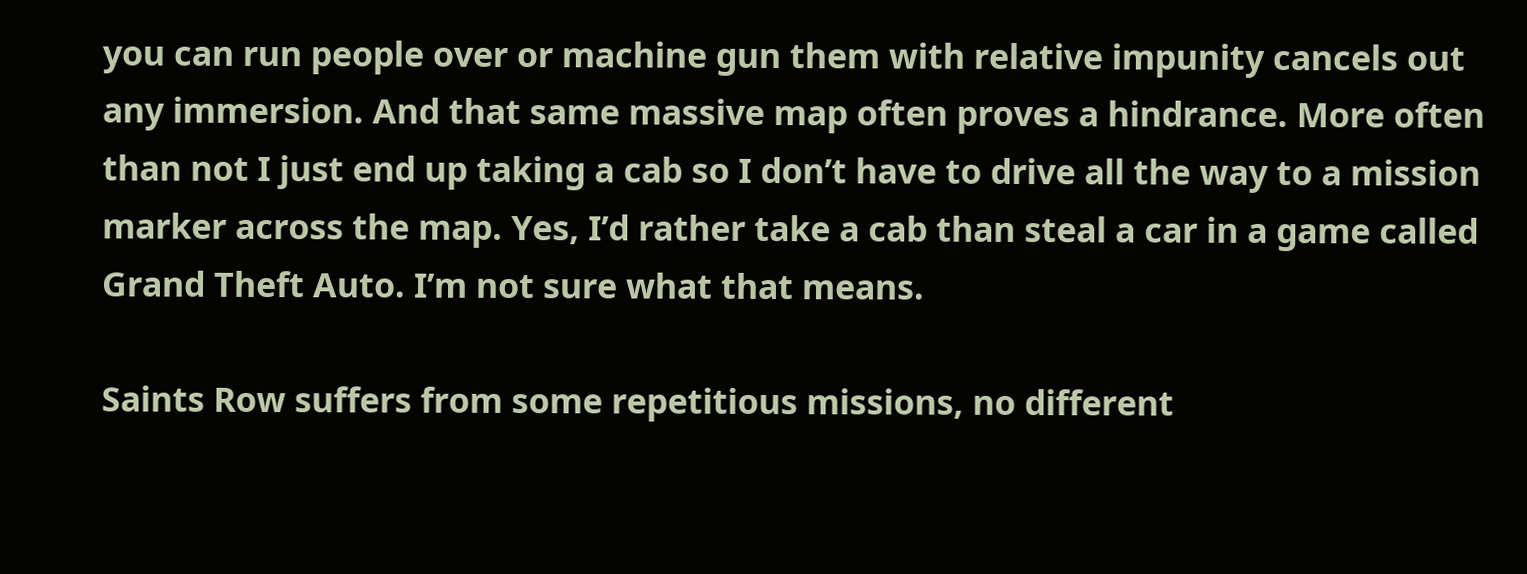you can run people over or machine gun them with relative impunity cancels out any immersion. And that same massive map often proves a hindrance. More often than not I just end up taking a cab so I don’t have to drive all the way to a mission marker across the map. Yes, I’d rather take a cab than steal a car in a game called Grand Theft Auto. I’m not sure what that means.

Saints Row suffers from some repetitious missions, no different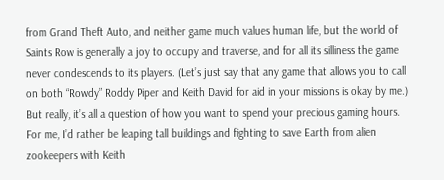from Grand Theft Auto, and neither game much values human life, but the world of Saints Row is generally a joy to occupy and traverse, and for all its silliness the game never condescends to its players. (Let’s just say that any game that allows you to call on both “Rowdy” Roddy Piper and Keith David for aid in your missions is okay by me.) But really, it’s all a question of how you want to spend your precious gaming hours. For me, I’d rather be leaping tall buildings and fighting to save Earth from alien zookeepers with Keith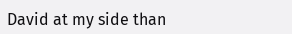David at my side than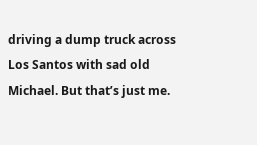driving a dump truck across Los Santos with sad old Michael. But that’s just me.